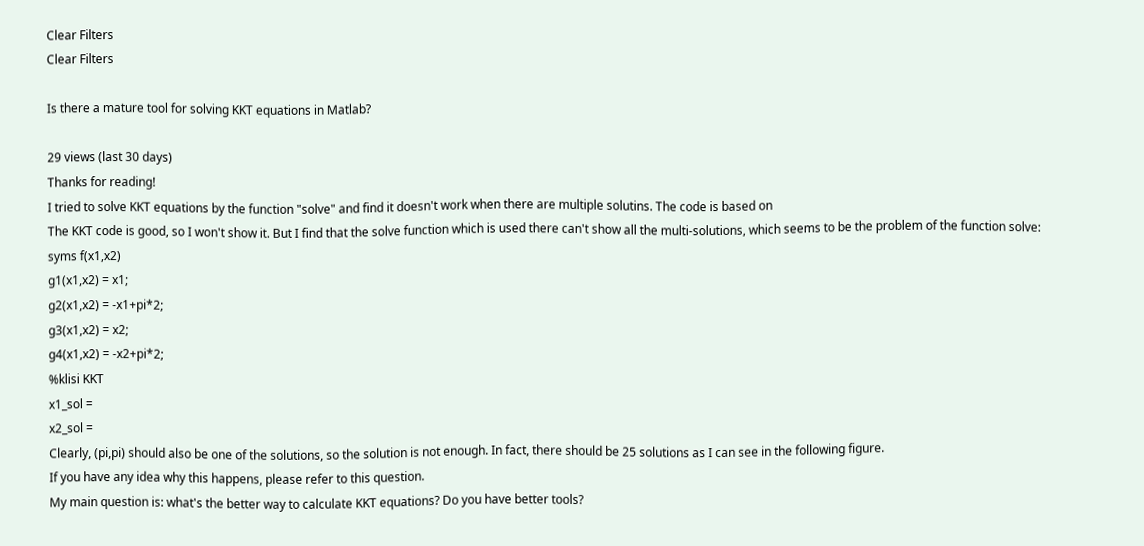Clear Filters
Clear Filters

Is there a mature tool for solving KKT equations in Matlab?

29 views (last 30 days)
Thanks for reading!
I tried to solve KKT equations by the function "solve" and find it doesn't work when there are multiple solutins. The code is based on
The KKT code is good, so I won't show it. But I find that the solve function which is used there can't show all the multi-solutions, which seems to be the problem of the function solve:
syms f(x1,x2)
g1(x1,x2) = x1;
g2(x1,x2) = -x1+pi*2;
g3(x1,x2) = x2;
g4(x1,x2) = -x2+pi*2;
%klisi KKT
x1_sol =
x2_sol =
Clearly, (pi,pi) should also be one of the solutions, so the solution is not enough. In fact, there should be 25 solutions as I can see in the following figure.
If you have any idea why this happens, please refer to this question.
My main question is: what's the better way to calculate KKT equations? Do you have better tools?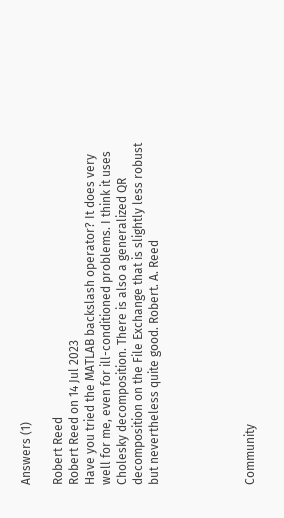Answers (1)

Robert Reed
Robert Reed on 14 Jul 2023
Have you tried the MATLAB backslash operator? It does very well for me, even for ill-conditioned problems. I think it uses Cholesky decomposition. There is also a generalized QR decomposition on the File Exchange that is slightly less robust but nevertheless quite good. Robert. A. Reed





Community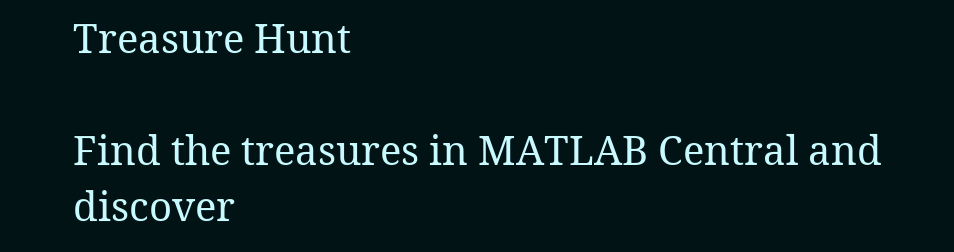Treasure Hunt

Find the treasures in MATLAB Central and discover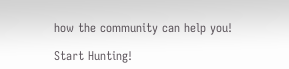how the community can help you!

Start Hunting!